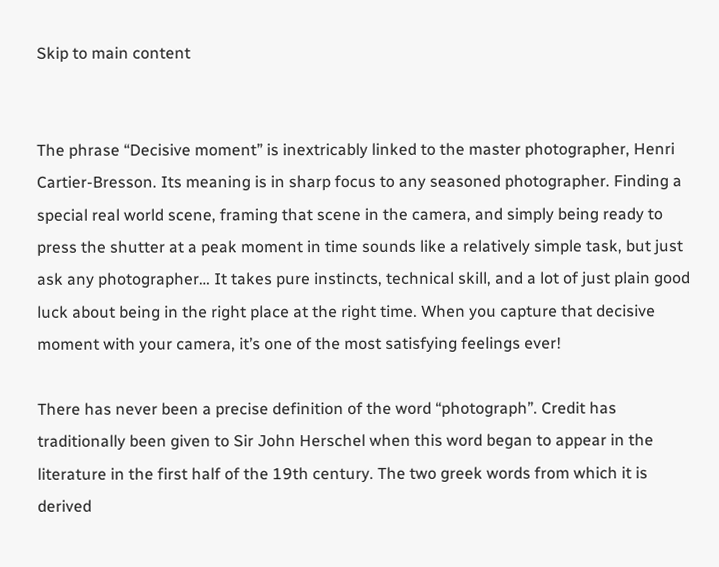Skip to main content


The phrase “Decisive moment” is inextricably linked to the master photographer, Henri Cartier-Bresson. Its meaning is in sharp focus to any seasoned photographer. Finding a special real world scene, framing that scene in the camera, and simply being ready to press the shutter at a peak moment in time sounds like a relatively simple task, but just ask any photographer… It takes pure instincts, technical skill, and a lot of just plain good luck about being in the right place at the right time. When you capture that decisive moment with your camera, it’s one of the most satisfying feelings ever!

There has never been a precise definition of the word “photograph”. Credit has traditionally been given to Sir John Herschel when this word began to appear in the literature in the first half of the 19th century. The two greek words from which it is derived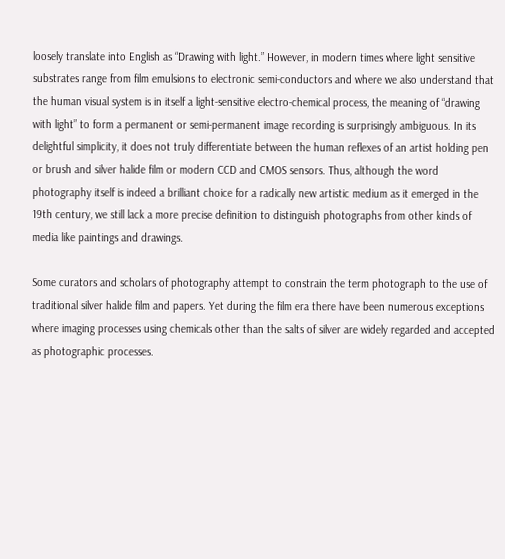loosely translate into English as “Drawing with light.” However, in modern times where light sensitive substrates range from film emulsions to electronic semi-conductors and where we also understand that the human visual system is in itself a light-sensitive electro-chemical process, the meaning of “drawing with light” to form a permanent or semi-permanent image recording is surprisingly ambiguous. In its delightful simplicity, it does not truly differentiate between the human reflexes of an artist holding pen or brush and silver halide film or modern CCD and CMOS sensors. Thus, although the word photography itself is indeed a brilliant choice for a radically new artistic medium as it emerged in the 19th century, we still lack a more precise definition to distinguish photographs from other kinds of media like paintings and drawings.

Some curators and scholars of photography attempt to constrain the term photograph to the use of traditional silver halide film and papers. Yet during the film era there have been numerous exceptions where imaging processes using chemicals other than the salts of silver are widely regarded and accepted as photographic processes.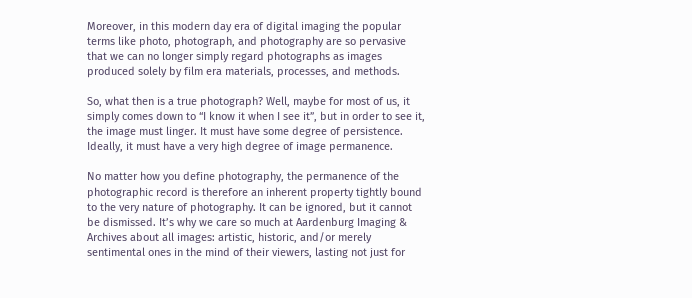Moreover, in this modern day era of digital imaging the popular terms like photo, photograph, and photography are so pervasive that we can no longer simply regard photographs as images produced solely by film era materials, processes, and methods.

So, what then is a true photograph? Well, maybe for most of us, it simply comes down to “I know it when I see it”, but in order to see it, the image must linger. It must have some degree of persistence. Ideally, it must have a very high degree of image permanence.

No matter how you define photography, the permanence of the photographic record is therefore an inherent property tightly bound to the very nature of photography. It can be ignored, but it cannot be dismissed. It’s why we care so much at Aardenburg Imaging & Archives about all images: artistic, historic, and/or merely sentimental ones in the mind of their viewers, lasting not just for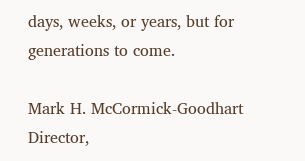days, weeks, or years, but for generations to come.

Mark H. McCormick-Goodhart
Director,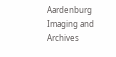Aardenburg Imaging and Archives